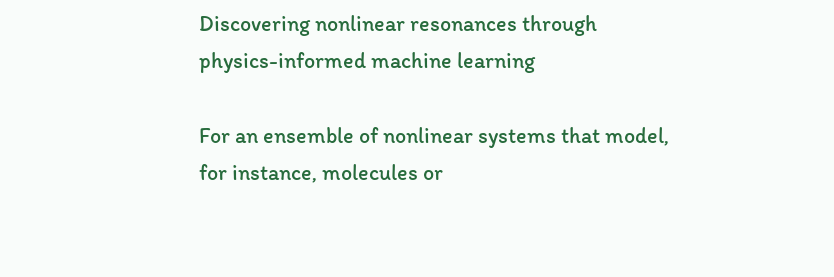Discovering nonlinear resonances through physics-informed machine learning

For an ensemble of nonlinear systems that model, for instance, molecules or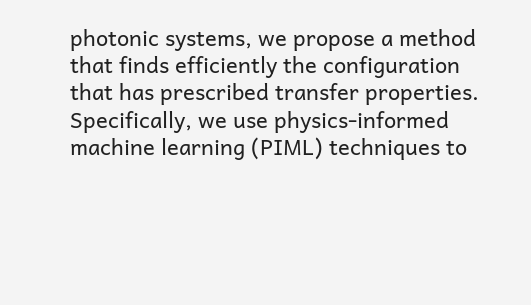photonic systems, we propose a method that finds efficiently the configuration that has prescribed transfer properties. Specifically, we use physics-informed machine learning (PIML) techniques to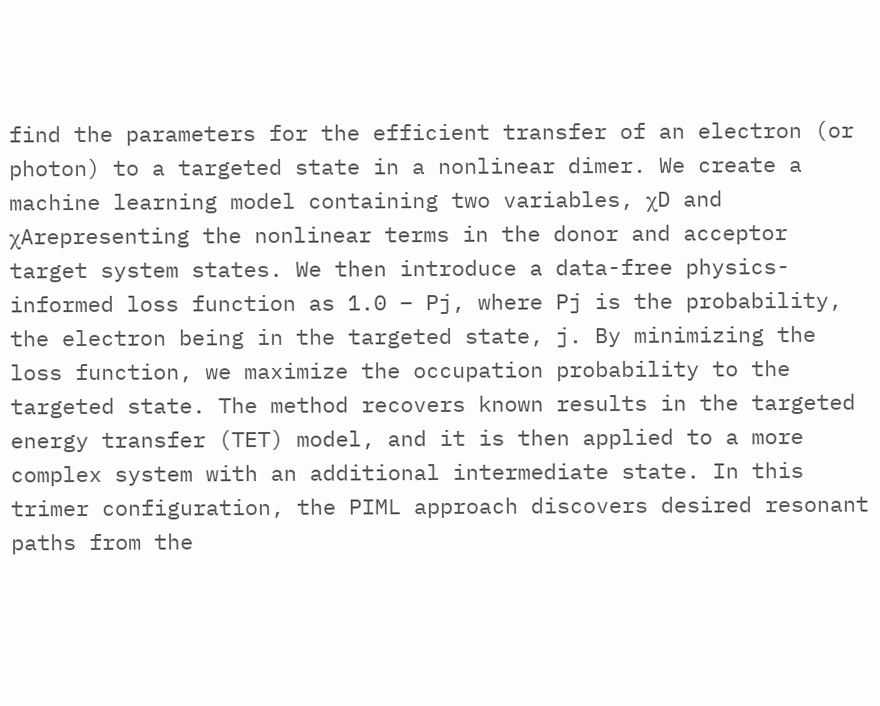find the parameters for the efficient transfer of an electron (or photon) to a targeted state in a nonlinear dimer. We create a machine learning model containing two variables, χD and χArepresenting the nonlinear terms in the donor and acceptor target system states. We then introduce a data-free physics-informed loss function as 1.0 − Pj, where Pj is the probability, the electron being in the targeted state, j. By minimizing the loss function, we maximize the occupation probability to the targeted state. The method recovers known results in the targeted energy transfer (TET) model, and it is then applied to a more complex system with an additional intermediate state. In this trimer configuration, the PIML approach discovers desired resonant paths from the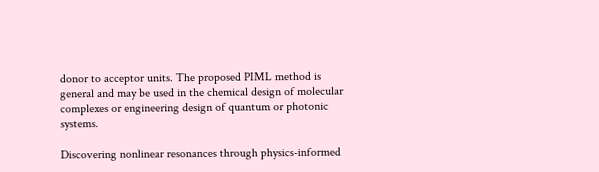donor to acceptor units. The proposed PIML method is general and may be used in the chemical design of molecular complexes or engineering design of quantum or photonic systems.

Discovering nonlinear resonances through physics-informed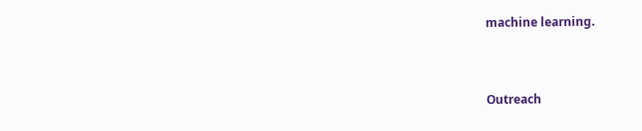machine learning.


Outreach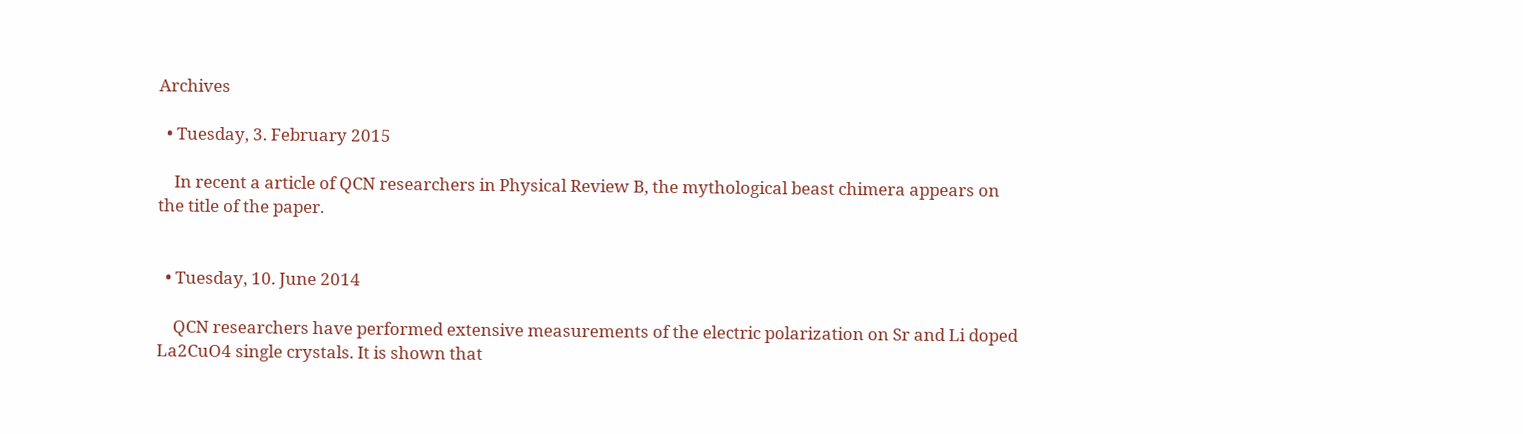Archives

  • Tuesday, 3. February 2015

    In recent a article of QCN researchers in Physical Review B, the mythological beast chimera appears on the title of the paper.


  • Tuesday, 10. June 2014

    QCN researchers have performed extensive measurements of the electric polarization on Sr and Li doped La2CuO4 single crystals. It is shown that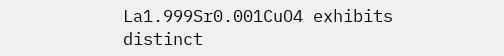La1.999Sr0.001CuO4 exhibits distinct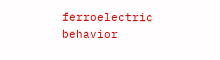ferroelectric behavior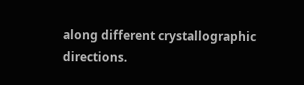along different crystallographic directions.